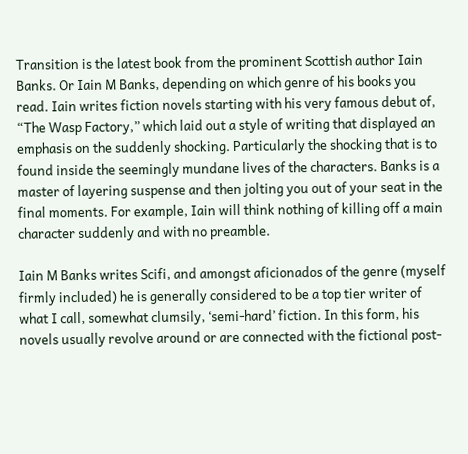Transition is the latest book from the prominent Scottish author Iain Banks. Or Iain M Banks, depending on which genre of his books you read. Iain writes fiction novels starting with his very famous debut of, “The Wasp Factory,” which laid out a style of writing that displayed an emphasis on the suddenly shocking. Particularly the shocking that is to found inside the seemingly mundane lives of the characters. Banks is a master of layering suspense and then jolting you out of your seat in the final moments. For example, Iain will think nothing of killing off a main character suddenly and with no preamble.

Iain M Banks writes Scifi, and amongst aficionados of the genre (myself firmly included) he is generally considered to be a top tier writer of what I call, somewhat clumsily, ‘semi-hard’ fiction. In this form, his novels usually revolve around or are connected with the fictional post-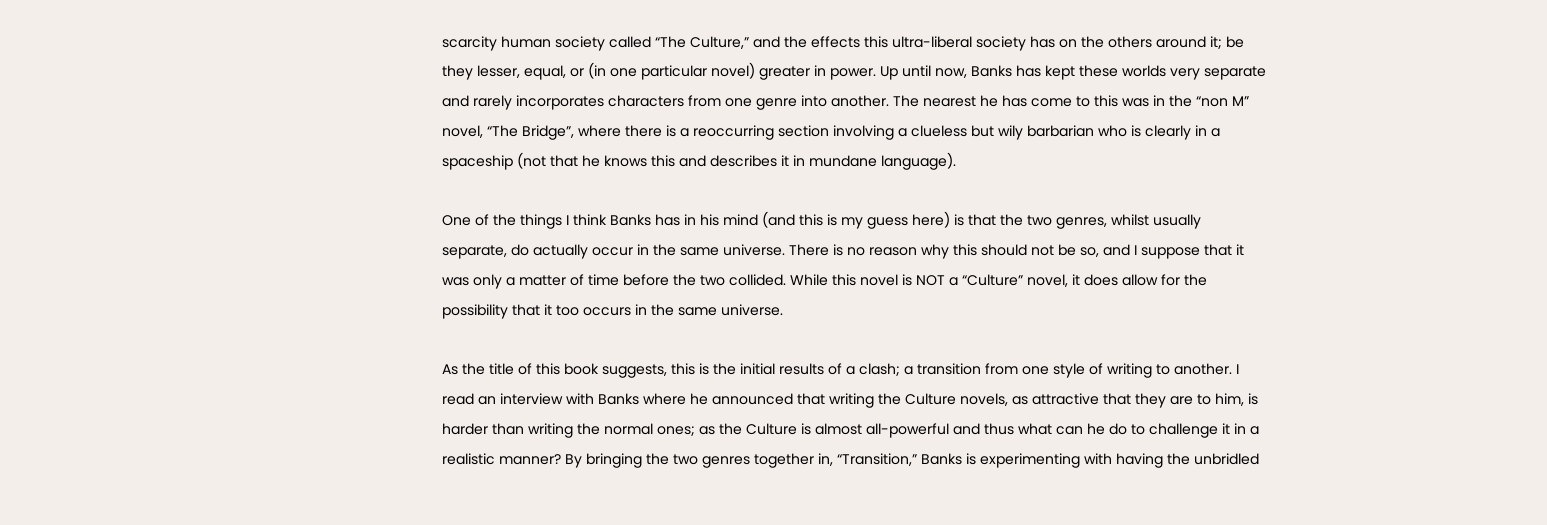scarcity human society called “The Culture,” and the effects this ultra-liberal society has on the others around it; be they lesser, equal, or (in one particular novel) greater in power. Up until now, Banks has kept these worlds very separate and rarely incorporates characters from one genre into another. The nearest he has come to this was in the “non M” novel, “The Bridge”, where there is a reoccurring section involving a clueless but wily barbarian who is clearly in a spaceship (not that he knows this and describes it in mundane language).

One of the things I think Banks has in his mind (and this is my guess here) is that the two genres, whilst usually separate, do actually occur in the same universe. There is no reason why this should not be so, and I suppose that it was only a matter of time before the two collided. While this novel is NOT a “Culture” novel, it does allow for the possibility that it too occurs in the same universe.

As the title of this book suggests, this is the initial results of a clash; a transition from one style of writing to another. I read an interview with Banks where he announced that writing the Culture novels, as attractive that they are to him, is harder than writing the normal ones; as the Culture is almost all-powerful and thus what can he do to challenge it in a realistic manner? By bringing the two genres together in, “Transition,” Banks is experimenting with having the unbridled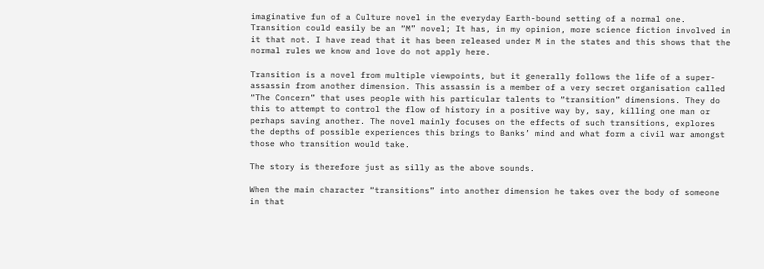imaginative fun of a Culture novel in the everyday Earth-bound setting of a normal one. Transition could easily be an “M” novel; It has, in my opinion, more science fiction involved in it that not. I have read that it has been released under M in the states and this shows that the normal rules we know and love do not apply here.

Transition is a novel from multiple viewpoints, but it generally follows the life of a super-assassin from another dimension. This assassin is a member of a very secret organisation called “The Concern” that uses people with his particular talents to “transition” dimensions. They do this to attempt to control the flow of history in a positive way by, say, killing one man or perhaps saving another. The novel mainly focuses on the effects of such transitions, explores the depths of possible experiences this brings to Banks’ mind and what form a civil war amongst those who transition would take.

The story is therefore just as silly as the above sounds.

When the main character “transitions” into another dimension he takes over the body of someone in that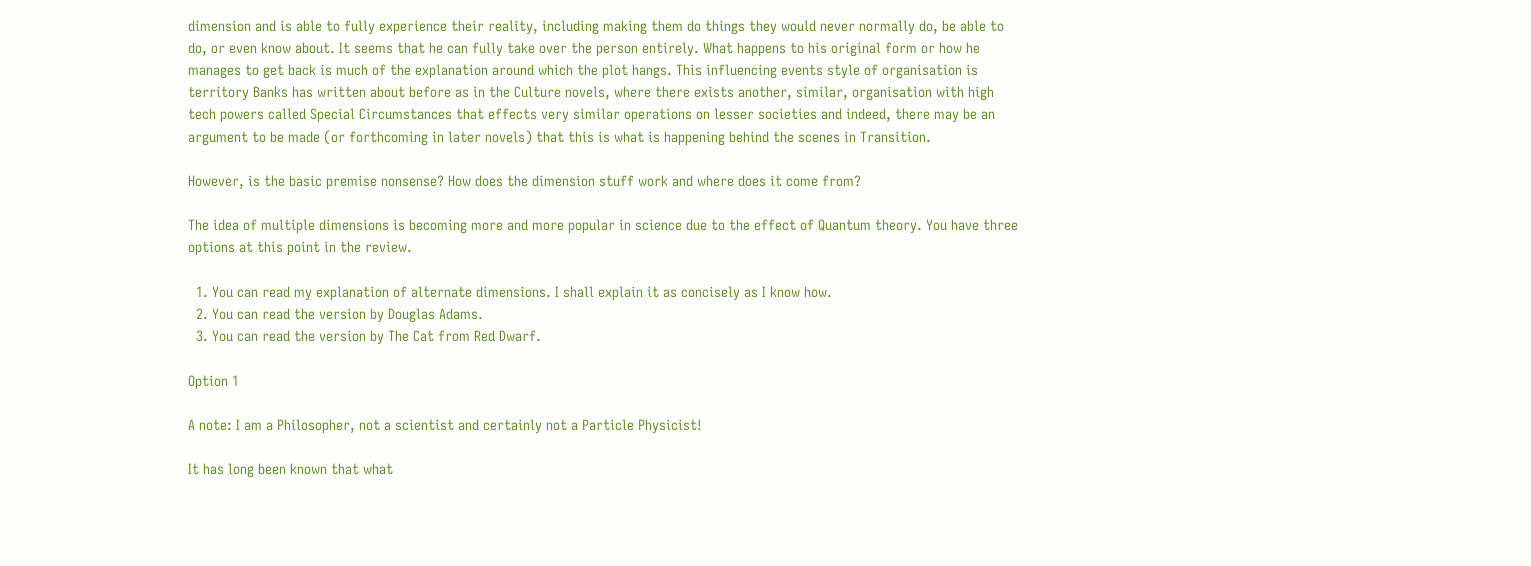dimension and is able to fully experience their reality, including making them do things they would never normally do, be able to do, or even know about. It seems that he can fully take over the person entirely. What happens to his original form or how he manages to get back is much of the explanation around which the plot hangs. This influencing events style of organisation is territory Banks has written about before as in the Culture novels, where there exists another, similar, organisation with high tech powers called Special Circumstances that effects very similar operations on lesser societies and indeed, there may be an argument to be made (or forthcoming in later novels) that this is what is happening behind the scenes in Transition.

However, is the basic premise nonsense? How does the dimension stuff work and where does it come from?

The idea of multiple dimensions is becoming more and more popular in science due to the effect of Quantum theory. You have three options at this point in the review.

  1. You can read my explanation of alternate dimensions. I shall explain it as concisely as I know how.
  2. You can read the version by Douglas Adams.
  3. You can read the version by The Cat from Red Dwarf.

Option 1

A note: I am a Philosopher, not a scientist and certainly not a Particle Physicist!

It has long been known that what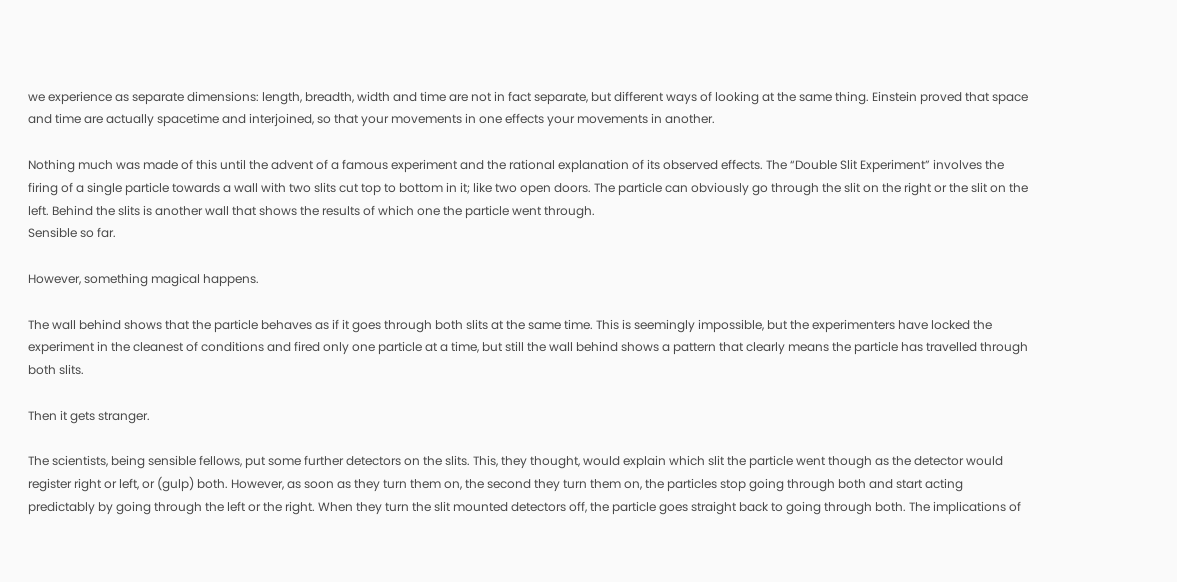we experience as separate dimensions: length, breadth, width and time are not in fact separate, but different ways of looking at the same thing. Einstein proved that space and time are actually spacetime and interjoined, so that your movements in one effects your movements in another.

Nothing much was made of this until the advent of a famous experiment and the rational explanation of its observed effects. The “Double Slit Experiment” involves the firing of a single particle towards a wall with two slits cut top to bottom in it; like two open doors. The particle can obviously go through the slit on the right or the slit on the left. Behind the slits is another wall that shows the results of which one the particle went through.
Sensible so far.

However, something magical happens.

The wall behind shows that the particle behaves as if it goes through both slits at the same time. This is seemingly impossible, but the experimenters have locked the experiment in the cleanest of conditions and fired only one particle at a time, but still the wall behind shows a pattern that clearly means the particle has travelled through both slits.

Then it gets stranger.

The scientists, being sensible fellows, put some further detectors on the slits. This, they thought, would explain which slit the particle went though as the detector would register right or left, or (gulp) both. However, as soon as they turn them on, the second they turn them on, the particles stop going through both and start acting predictably by going through the left or the right. When they turn the slit mounted detectors off, the particle goes straight back to going through both. The implications of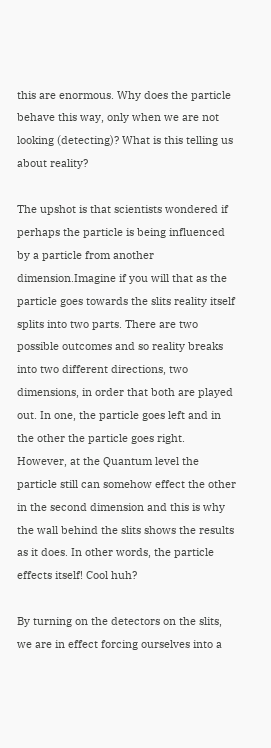this are enormous. Why does the particle behave this way, only when we are not looking (detecting)? What is this telling us about reality?

The upshot is that scientists wondered if perhaps the particle is being influenced by a particle from another dimension.Imagine if you will that as the particle goes towards the slits reality itself splits into two parts. There are two possible outcomes and so reality breaks into two different directions, two dimensions, in order that both are played out. In one, the particle goes left and in the other the particle goes right. However, at the Quantum level the particle still can somehow effect the other in the second dimension and this is why the wall behind the slits shows the results as it does. In other words, the particle effects itself! Cool huh?

By turning on the detectors on the slits, we are in effect forcing ourselves into a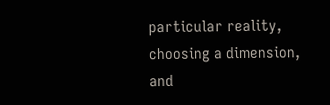particular reality, choosing a dimension, and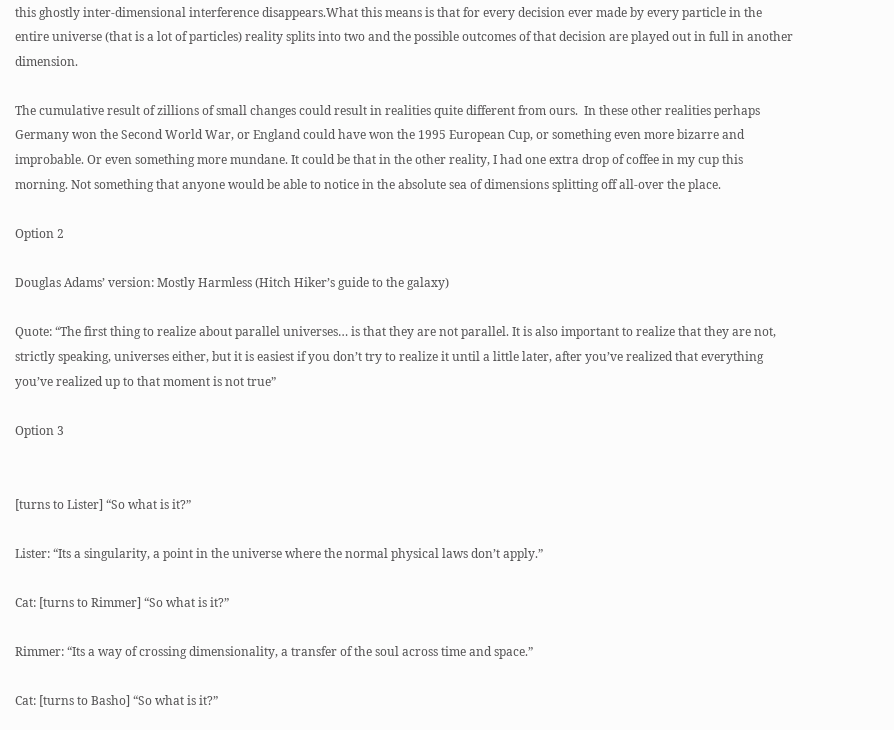this ghostly inter-dimensional interference disappears.What this means is that for every decision ever made by every particle in the entire universe (that is a lot of particles) reality splits into two and the possible outcomes of that decision are played out in full in another dimension.

The cumulative result of zillions of small changes could result in realities quite different from ours.  In these other realities perhaps Germany won the Second World War, or England could have won the 1995 European Cup, or something even more bizarre and improbable. Or even something more mundane. It could be that in the other reality, I had one extra drop of coffee in my cup this morning. Not something that anyone would be able to notice in the absolute sea of dimensions splitting off all-over the place.

Option 2

Douglas Adams’ version: Mostly Harmless (Hitch Hiker’s guide to the galaxy)

Quote: “The first thing to realize about parallel universes… is that they are not parallel. It is also important to realize that they are not, strictly speaking, universes either, but it is easiest if you don’t try to realize it until a little later, after you’ve realized that everything you’ve realized up to that moment is not true”

Option 3


[turns to Lister] “So what is it?”

Lister: “Its a singularity, a point in the universe where the normal physical laws don’t apply.”

Cat: [turns to Rimmer] “So what is it?”

Rimmer: “Its a way of crossing dimensionality, a transfer of the soul across time and space.”

Cat: [turns to Basho] “So what is it?”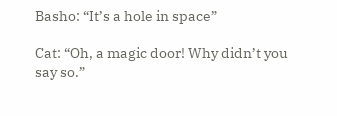Basho: “It’s a hole in space”

Cat: “Oh, a magic door! Why didn’t you say so.”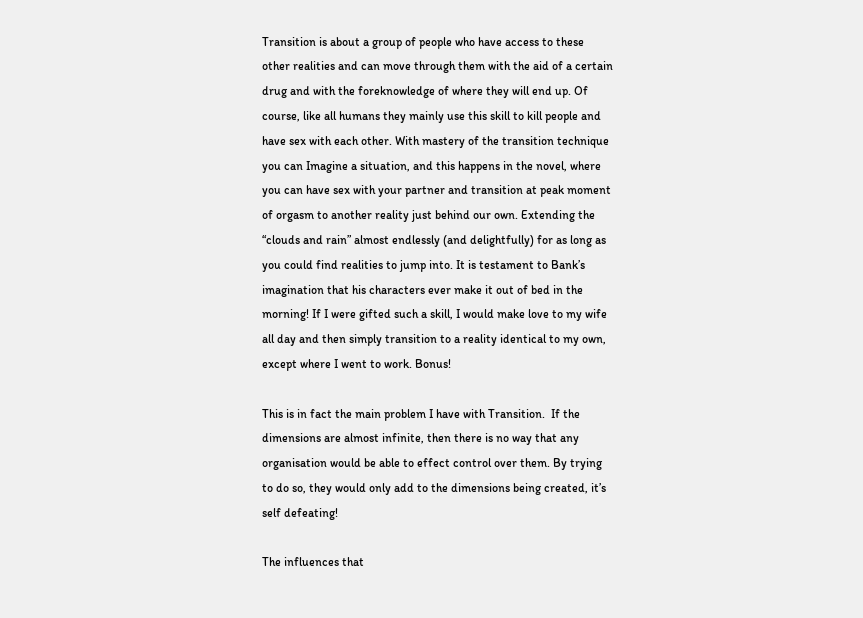Transition is about a group of people who have access to these other realities and can move through them with the aid of a certain drug and with the foreknowledge of where they will end up. Of course, like all humans they mainly use this skill to kill people and have sex with each other. With mastery of the transition technique you can Imagine a situation, and this happens in the novel, where you can have sex with your partner and transition at peak moment of orgasm to another reality just behind our own. Extending the “clouds and rain” almost endlessly (and delightfully) for as long as you could find realities to jump into. It is testament to Bank’s imagination that his characters ever make it out of bed in the morning! If I were gifted such a skill, I would make love to my wife all day and then simply transition to a reality identical to my own, except where I went to work. Bonus!

This is in fact the main problem I have with Transition.  If the dimensions are almost infinite, then there is no way that any organisation would be able to effect control over them. By trying to do so, they would only add to the dimensions being created, it’s self defeating!

The influences that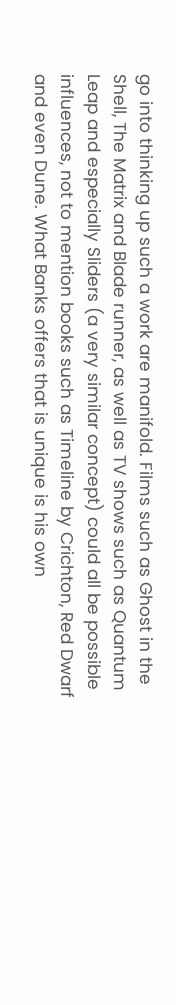go into thinking up such a work are manifold. Films such as Ghost in the Shell, The Matrix and Blade runner, as well as TV shows such as Quantum Leap and especially Sliders (a very similar concept) could all be possible influences, not to mention books such as Timeline by Crichton, Red Dwarf and even Dune. What Banks offers that is unique is his own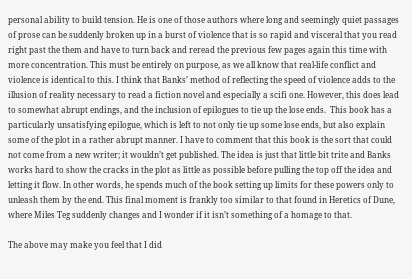personal ability to build tension. He is one of those authors where long and seemingly quiet passages of prose can be suddenly broken up in a burst of violence that is so rapid and visceral that you read right past the them and have to turn back and reread the previous few pages again this time with more concentration. This must be entirely on purpose, as we all know that real-life conflict and violence is identical to this. I think that Banks’ method of reflecting the speed of violence adds to the illusion of reality necessary to read a fiction novel and especially a scifi one. However, this does lead to somewhat abrupt endings, and the inclusion of epilogues to tie up the lose ends.  This book has a particularly unsatisfying epilogue, which is left to not only tie up some lose ends, but also explain some of the plot in a rather abrupt manner. I have to comment that this book is the sort that could not come from a new writer; it wouldn’t get published. The idea is just that little bit trite and Banks works hard to show the cracks in the plot as little as possible before pulling the top off the idea and letting it flow. In other words, he spends much of the book setting up limits for these powers only to unleash them by the end. This final moment is frankly too similar to that found in Heretics of Dune, where Miles Teg suddenly changes and I wonder if it isn’t something of a homage to that.

The above may make you feel that I did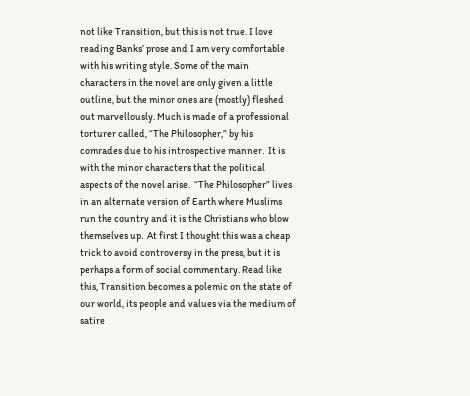not like Transition, but this is not true. I love reading Banks’ prose and I am very comfortable with his writing style. Some of the main characters in the novel are only given a little outline, but the minor ones are (mostly) fleshed out marvellously. Much is made of a professional torturer called, “The Philosopher,” by his comrades due to his introspective manner.  It is with the minor characters that the political aspects of the novel arise.  “The Philosopher” lives in an alternate version of Earth where Muslims run the country and it is the Christians who blow themselves up.  At first I thought this was a cheap trick to avoid controversy in the press, but it is perhaps a form of social commentary. Read like this, Transition becomes a polemic on the state of our world, its people and values via the medium of satire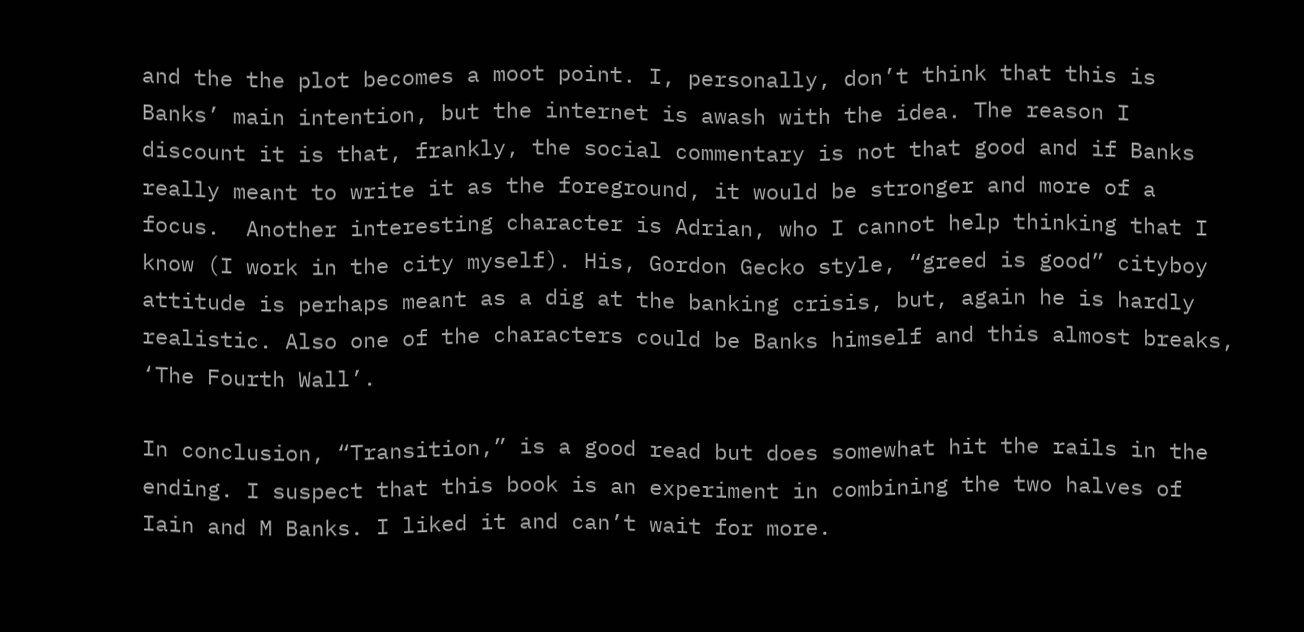and the the plot becomes a moot point. I, personally, don’t think that this is Banks’ main intention, but the internet is awash with the idea. The reason I discount it is that, frankly, the social commentary is not that good and if Banks really meant to write it as the foreground, it would be stronger and more of a focus.  Another interesting character is Adrian, who I cannot help thinking that I know (I work in the city myself). His, Gordon Gecko style, “greed is good” cityboy attitude is perhaps meant as a dig at the banking crisis, but, again he is hardly realistic. Also one of the characters could be Banks himself and this almost breaks, ‘The Fourth Wall’.

In conclusion, “Transition,” is a good read but does somewhat hit the rails in the ending. I suspect that this book is an experiment in combining the two halves of Iain and M Banks. I liked it and can’t wait for more.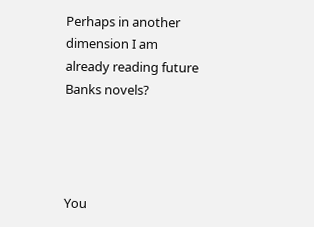Perhaps in another dimension I am already reading future Banks novels?




You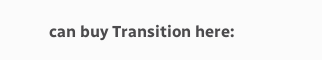can buy Transition here: